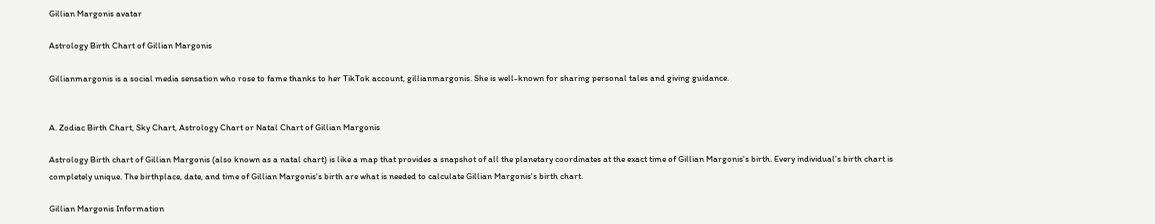Gillian Margonis avatar

Astrology Birth Chart of Gillian Margonis

Gillianmargonis is a social media sensation who rose to fame thanks to her TikTok account, gillianmargonis. She is well-known for sharing personal tales and giving guidance.


A. Zodiac Birth Chart, Sky Chart, Astrology Chart or Natal Chart of Gillian Margonis

Astrology Birth chart of Gillian Margonis (also known as a natal chart) is like a map that provides a snapshot of all the planetary coordinates at the exact time of Gillian Margonis's birth. Every individual’s birth chart is completely unique. The birthplace, date, and time of Gillian Margonis's birth are what is needed to calculate Gillian Margonis's birth chart.

Gillian Margonis Information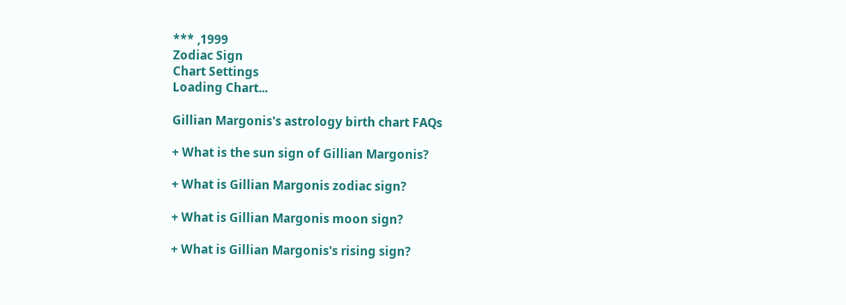*** ,1999
Zodiac Sign
Chart Settings
Loading Chart...

Gillian Margonis's astrology birth chart FAQs

+ What is the sun sign of Gillian Margonis?

+ What is Gillian Margonis zodiac sign?

+ What is Gillian Margonis moon sign?

+ What is Gillian Margonis's rising sign?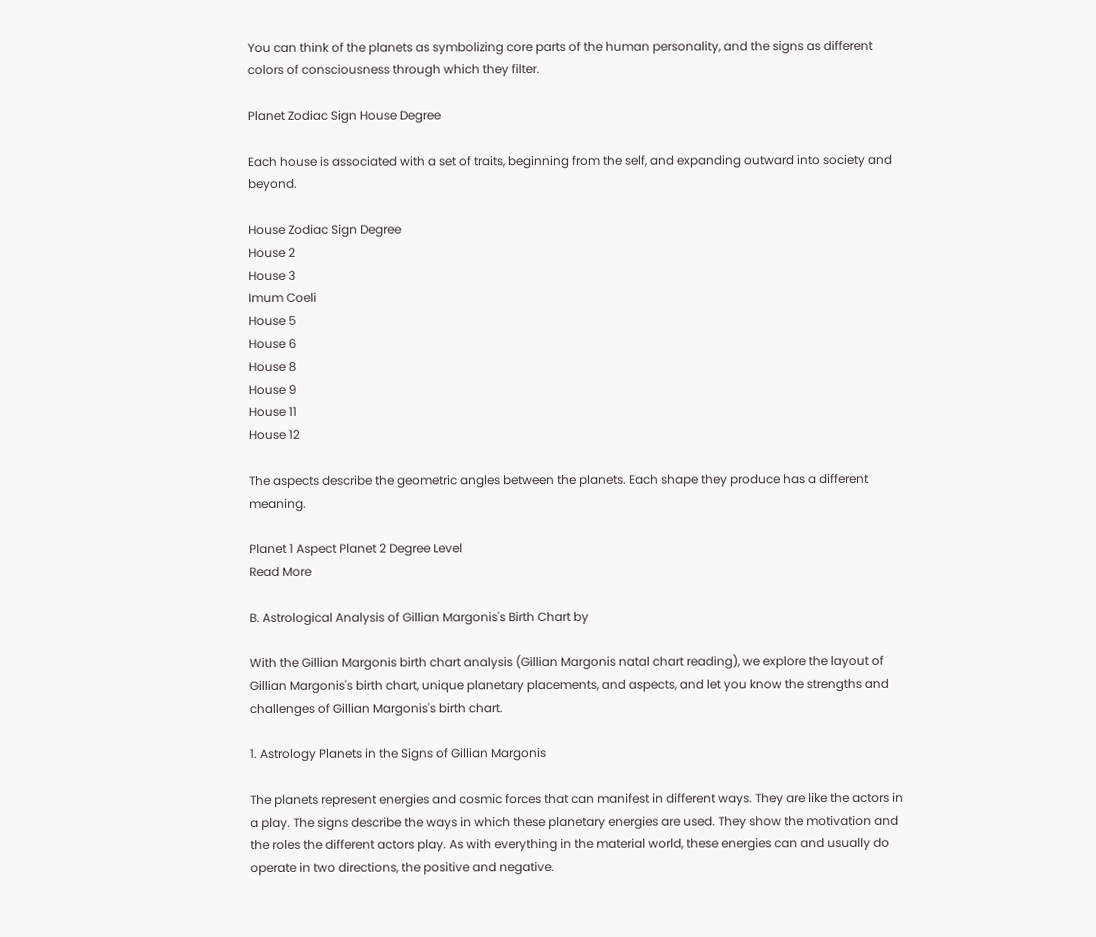You can think of the planets as symbolizing core parts of the human personality, and the signs as different colors of consciousness through which they filter.

Planet Zodiac Sign House Degree

Each house is associated with a set of traits, beginning from the self, and expanding outward into society and beyond.

House Zodiac Sign Degree
House 2
House 3
Imum Coeli
House 5
House 6
House 8
House 9
House 11
House 12

The aspects describe the geometric angles between the planets. Each shape they produce has a different meaning.

Planet 1 Aspect Planet 2 Degree Level
Read More

B. Astrological Analysis of Gillian Margonis's Birth Chart by

With the Gillian Margonis birth chart analysis (Gillian Margonis natal chart reading), we explore the layout of Gillian Margonis's birth chart, unique planetary placements, and aspects, and let you know the strengths and challenges of Gillian Margonis's birth chart.

1. Astrology Planets in the Signs of Gillian Margonis

The planets represent energies and cosmic forces that can manifest in different ways. They are like the actors in a play. The signs describe the ways in which these planetary energies are used. They show the motivation and the roles the different actors play. As with everything in the material world, these energies can and usually do operate in two directions, the positive and negative.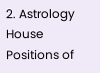2. Astrology House Positions of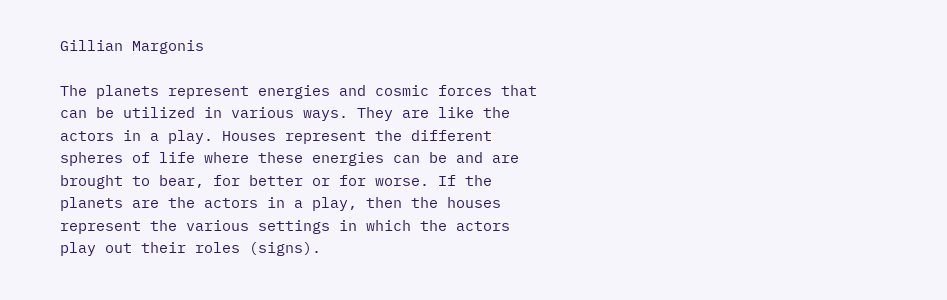Gillian Margonis

The planets represent energies and cosmic forces that can be utilized in various ways. They are like the actors in a play. Houses represent the different spheres of life where these energies can be and are brought to bear, for better or for worse. If the planets are the actors in a play, then the houses represent the various settings in which the actors play out their roles (signs).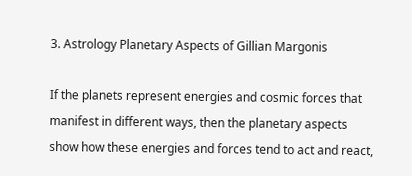3. Astrology Planetary Aspects of Gillian Margonis

If the planets represent energies and cosmic forces that manifest in different ways, then the planetary aspects show how these energies and forces tend to act and react,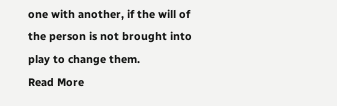one with another, if the will of the person is not brought into play to change them.
Read More